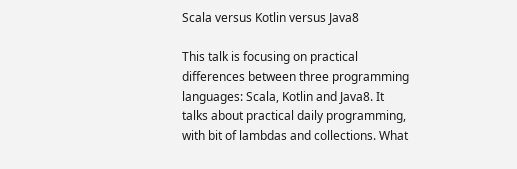Scala versus Kotlin versus Java8

This talk is focusing on practical differences between three programming languages: Scala, Kotlin and Java8. It talks about practical daily programming, with bit of lambdas and collections. What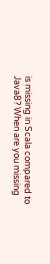is missing in Scala compared to Java8? When are you missing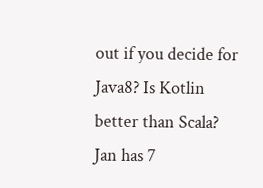out if you decide for Java8? Is Kotlin better than Scala? Jan has 7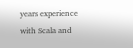years experience with Scala and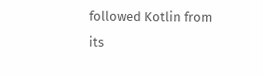followed Kotlin from its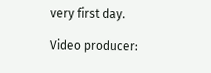very first day.

Video producer: